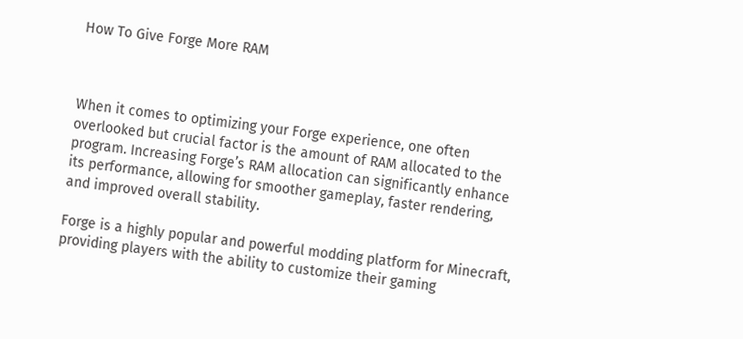How To Give Forge More RAM



When it comes to optimizing your Forge experience, one often overlooked but crucial factor is the amount of RAM allocated to the program. Increasing Forge’s RAM allocation can significantly enhance its performance, allowing for smoother gameplay, faster rendering, and improved overall stability.

Forge is a highly popular and powerful modding platform for Minecraft, providing players with the ability to customize their gaming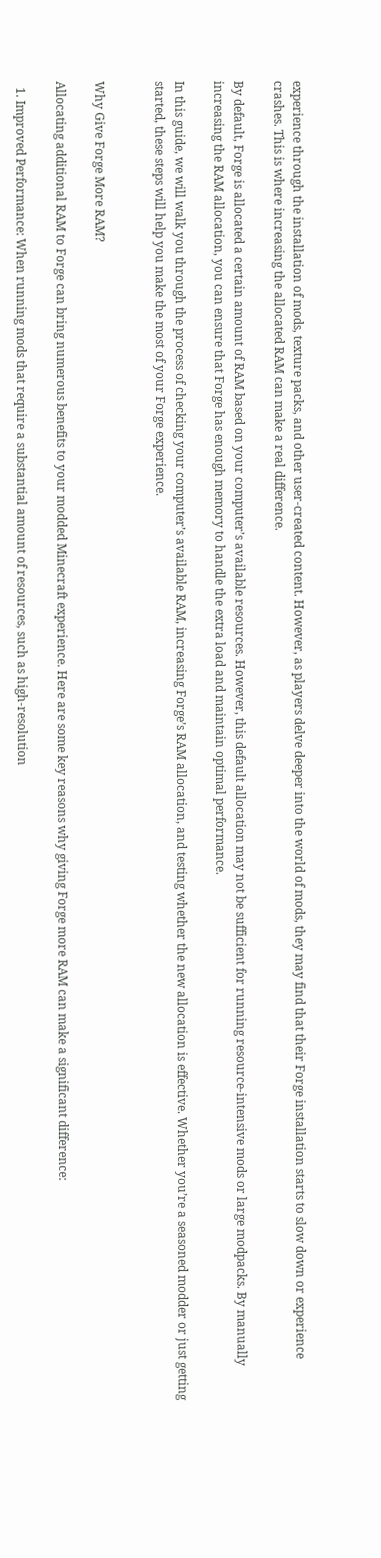experience through the installation of mods, texture packs, and other user-created content. However, as players delve deeper into the world of mods, they may find that their Forge installation starts to slow down or experience crashes. This is where increasing the allocated RAM can make a real difference.

By default, Forge is allocated a certain amount of RAM based on your computer’s available resources. However, this default allocation may not be sufficient for running resource-intensive mods or large modpacks. By manually increasing the RAM allocation, you can ensure that Forge has enough memory to handle the extra load and maintain optimal performance.

In this guide, we will walk you through the process of checking your computer’s available RAM, increasing Forge’s RAM allocation, and testing whether the new allocation is effective. Whether you’re a seasoned modder or just getting started, these steps will help you make the most of your Forge experience.


Why Give Forge More RAM?

Allocating additional RAM to Forge can bring numerous benefits to your modded Minecraft experience. Here are some key reasons why giving Forge more RAM can make a significant difference:

  1. Improved Performance: When running mods that require a substantial amount of resources, such as high-resolution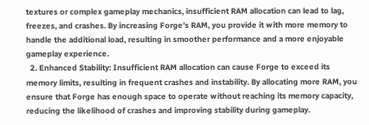textures or complex gameplay mechanics, insufficient RAM allocation can lead to lag, freezes, and crashes. By increasing Forge’s RAM, you provide it with more memory to handle the additional load, resulting in smoother performance and a more enjoyable gameplay experience.
  2. Enhanced Stability: Insufficient RAM allocation can cause Forge to exceed its memory limits, resulting in frequent crashes and instability. By allocating more RAM, you ensure that Forge has enough space to operate without reaching its memory capacity, reducing the likelihood of crashes and improving stability during gameplay.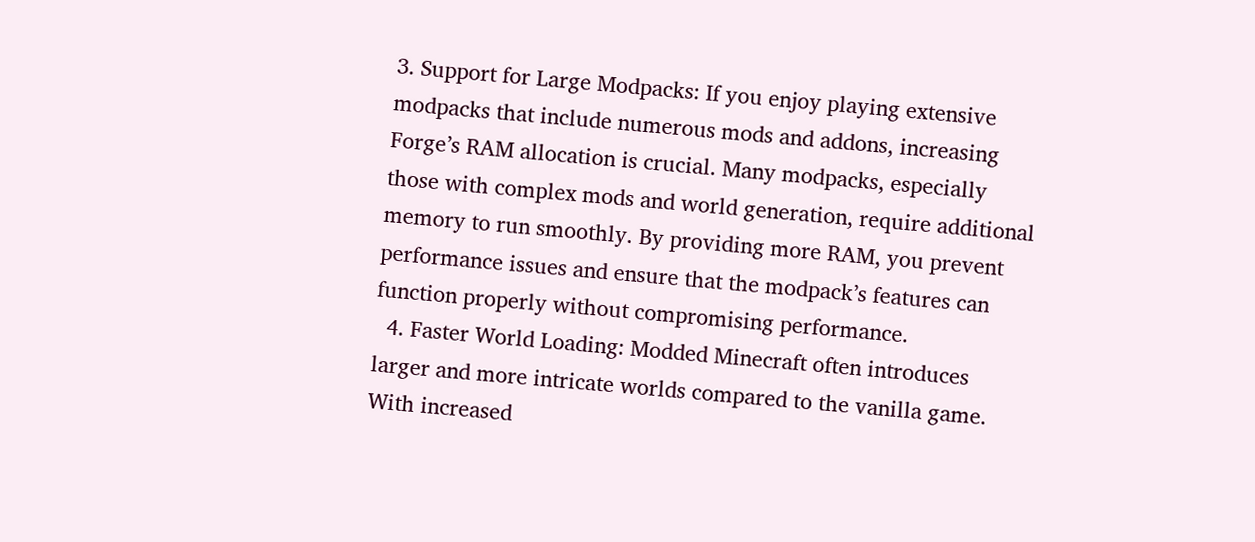3. Support for Large Modpacks: If you enjoy playing extensive modpacks that include numerous mods and addons, increasing Forge’s RAM allocation is crucial. Many modpacks, especially those with complex mods and world generation, require additional memory to run smoothly. By providing more RAM, you prevent performance issues and ensure that the modpack’s features can function properly without compromising performance.
  4. Faster World Loading: Modded Minecraft often introduces larger and more intricate worlds compared to the vanilla game. With increased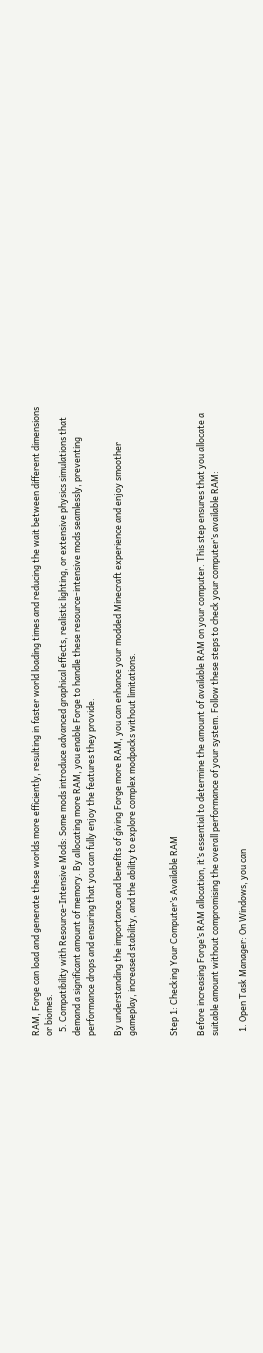RAM, Forge can load and generate these worlds more efficiently, resulting in faster world loading times and reducing the wait between different dimensions or biomes.
  5. Compatibility with Resource-Intensive Mods: Some mods introduce advanced graphical effects, realistic lighting, or extensive physics simulations that demand a significant amount of memory. By allocating more RAM, you enable Forge to handle these resource-intensive mods seamlessly, preventing performance drops and ensuring that you can fully enjoy the features they provide.

By understanding the importance and benefits of giving Forge more RAM, you can enhance your modded Minecraft experience and enjoy smoother gameplay, increased stability, and the ability to explore complex modpacks without limitations.


Step 1: Checking Your Computer’s Available RAM

Before increasing Forge’s RAM allocation, it’s essential to determine the amount of available RAM on your computer. This step ensures that you allocate a suitable amount without compromising the overall performance of your system. Follow these steps to check your computer’s available RAM:

  1. Open Task Manager: On Windows, you can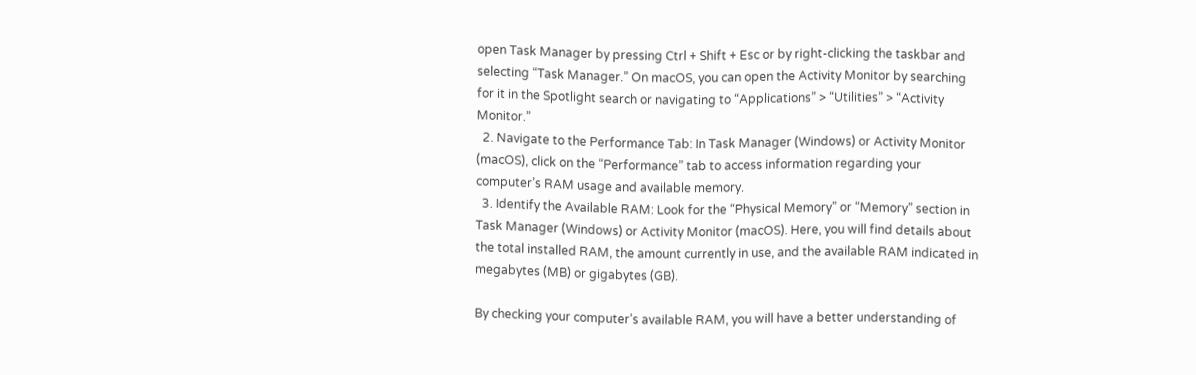open Task Manager by pressing Ctrl + Shift + Esc or by right-clicking the taskbar and selecting “Task Manager.” On macOS, you can open the Activity Monitor by searching for it in the Spotlight search or navigating to “Applications” > “Utilities” > “Activity Monitor.”
  2. Navigate to the Performance Tab: In Task Manager (Windows) or Activity Monitor (macOS), click on the “Performance” tab to access information regarding your computer’s RAM usage and available memory.
  3. Identify the Available RAM: Look for the “Physical Memory” or “Memory” section in Task Manager (Windows) or Activity Monitor (macOS). Here, you will find details about the total installed RAM, the amount currently in use, and the available RAM indicated in megabytes (MB) or gigabytes (GB).

By checking your computer’s available RAM, you will have a better understanding of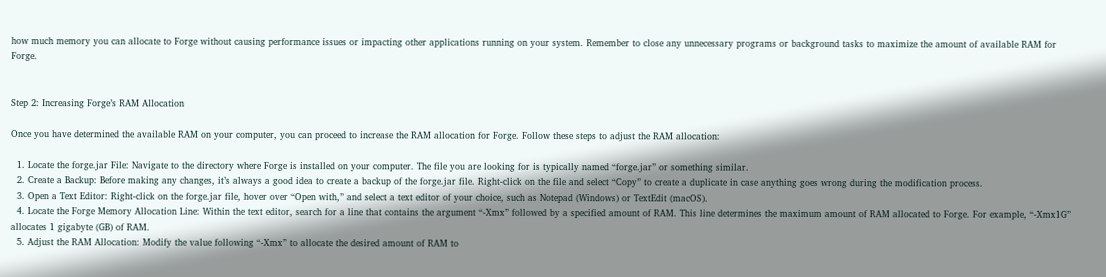how much memory you can allocate to Forge without causing performance issues or impacting other applications running on your system. Remember to close any unnecessary programs or background tasks to maximize the amount of available RAM for Forge.


Step 2: Increasing Forge’s RAM Allocation

Once you have determined the available RAM on your computer, you can proceed to increase the RAM allocation for Forge. Follow these steps to adjust the RAM allocation:

  1. Locate the forge.jar File: Navigate to the directory where Forge is installed on your computer. The file you are looking for is typically named “forge.jar” or something similar.
  2. Create a Backup: Before making any changes, it’s always a good idea to create a backup of the forge.jar file. Right-click on the file and select “Copy” to create a duplicate in case anything goes wrong during the modification process.
  3. Open a Text Editor: Right-click on the forge.jar file, hover over “Open with,” and select a text editor of your choice, such as Notepad (Windows) or TextEdit (macOS).
  4. Locate the Forge Memory Allocation Line: Within the text editor, search for a line that contains the argument “-Xmx” followed by a specified amount of RAM. This line determines the maximum amount of RAM allocated to Forge. For example, “-Xmx1G” allocates 1 gigabyte (GB) of RAM.
  5. Adjust the RAM Allocation: Modify the value following “-Xmx” to allocate the desired amount of RAM to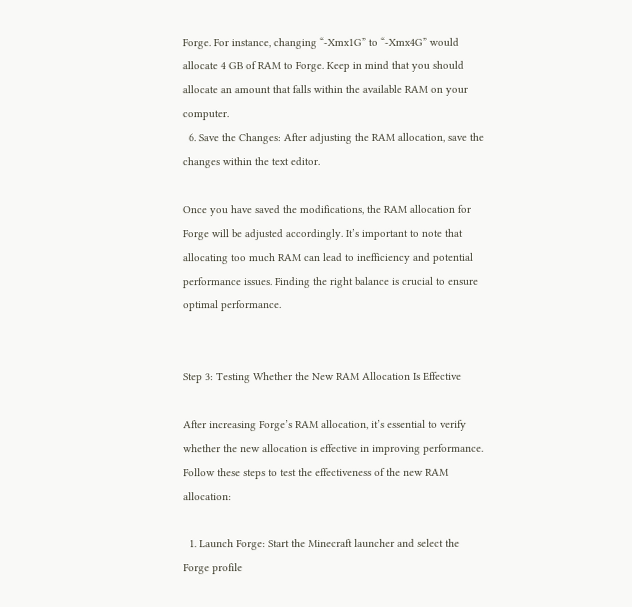Forge. For instance, changing “-Xmx1G” to “-Xmx4G” would allocate 4 GB of RAM to Forge. Keep in mind that you should allocate an amount that falls within the available RAM on your computer.
  6. Save the Changes: After adjusting the RAM allocation, save the changes within the text editor.

Once you have saved the modifications, the RAM allocation for Forge will be adjusted accordingly. It’s important to note that allocating too much RAM can lead to inefficiency and potential performance issues. Finding the right balance is crucial to ensure optimal performance.


Step 3: Testing Whether the New RAM Allocation Is Effective

After increasing Forge’s RAM allocation, it’s essential to verify whether the new allocation is effective in improving performance. Follow these steps to test the effectiveness of the new RAM allocation:

  1. Launch Forge: Start the Minecraft launcher and select the Forge profile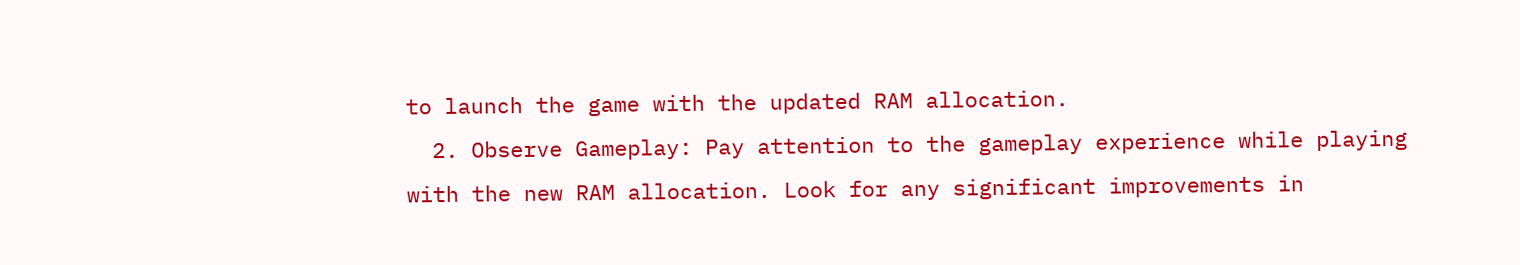to launch the game with the updated RAM allocation.
  2. Observe Gameplay: Pay attention to the gameplay experience while playing with the new RAM allocation. Look for any significant improvements in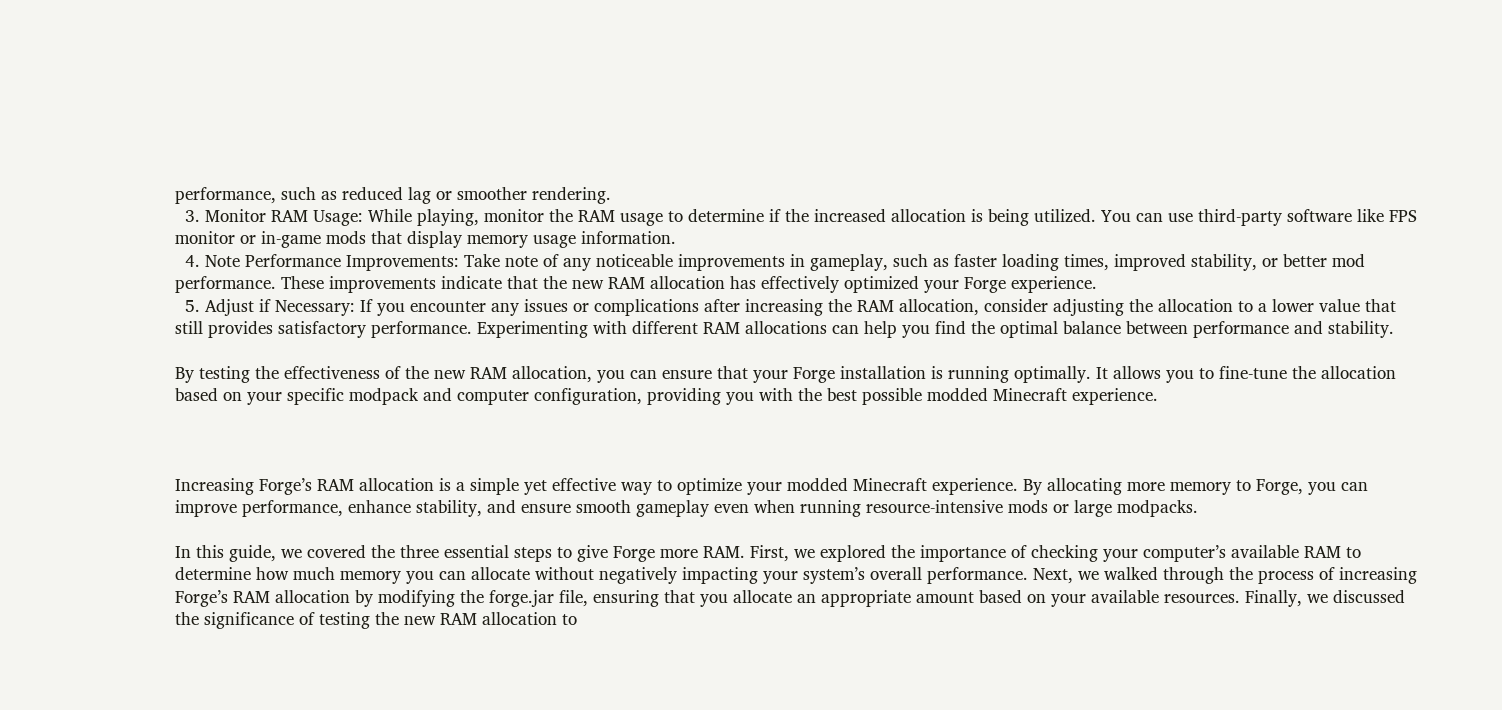performance, such as reduced lag or smoother rendering.
  3. Monitor RAM Usage: While playing, monitor the RAM usage to determine if the increased allocation is being utilized. You can use third-party software like FPS monitor or in-game mods that display memory usage information.
  4. Note Performance Improvements: Take note of any noticeable improvements in gameplay, such as faster loading times, improved stability, or better mod performance. These improvements indicate that the new RAM allocation has effectively optimized your Forge experience.
  5. Adjust if Necessary: If you encounter any issues or complications after increasing the RAM allocation, consider adjusting the allocation to a lower value that still provides satisfactory performance. Experimenting with different RAM allocations can help you find the optimal balance between performance and stability.

By testing the effectiveness of the new RAM allocation, you can ensure that your Forge installation is running optimally. It allows you to fine-tune the allocation based on your specific modpack and computer configuration, providing you with the best possible modded Minecraft experience.



Increasing Forge’s RAM allocation is a simple yet effective way to optimize your modded Minecraft experience. By allocating more memory to Forge, you can improve performance, enhance stability, and ensure smooth gameplay even when running resource-intensive mods or large modpacks.

In this guide, we covered the three essential steps to give Forge more RAM. First, we explored the importance of checking your computer’s available RAM to determine how much memory you can allocate without negatively impacting your system’s overall performance. Next, we walked through the process of increasing Forge’s RAM allocation by modifying the forge.jar file, ensuring that you allocate an appropriate amount based on your available resources. Finally, we discussed the significance of testing the new RAM allocation to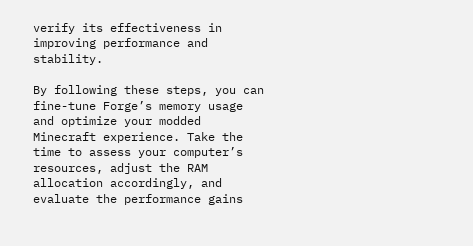verify its effectiveness in improving performance and stability.

By following these steps, you can fine-tune Forge’s memory usage and optimize your modded Minecraft experience. Take the time to assess your computer’s resources, adjust the RAM allocation accordingly, and evaluate the performance gains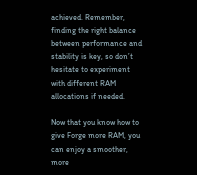achieved. Remember, finding the right balance between performance and stability is key, so don’t hesitate to experiment with different RAM allocations if needed.

Now that you know how to give Forge more RAM, you can enjoy a smoother, more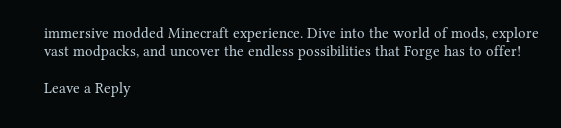immersive modded Minecraft experience. Dive into the world of mods, explore vast modpacks, and uncover the endless possibilities that Forge has to offer!

Leave a Reply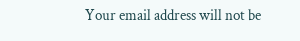Your email address will not be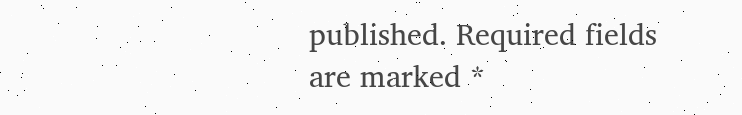published. Required fields are marked *